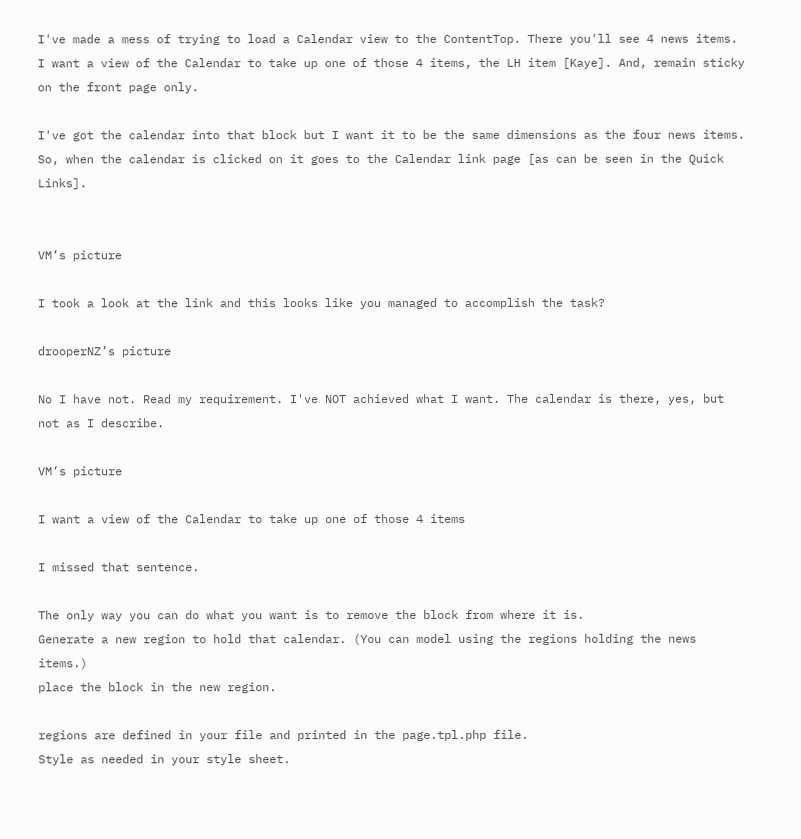I've made a mess of trying to load a Calendar view to the ContentTop. There you'll see 4 news items. I want a view of the Calendar to take up one of those 4 items, the LH item [Kaye]. And, remain sticky on the front page only.

I've got the calendar into that block but I want it to be the same dimensions as the four news items. So, when the calendar is clicked on it goes to the Calendar link page [as can be seen in the Quick Links].


VM’s picture

I took a look at the link and this looks like you managed to accomplish the task?

drooperNZ’s picture

No I have not. Read my requirement. I've NOT achieved what I want. The calendar is there, yes, but not as I describe.

VM’s picture

I want a view of the Calendar to take up one of those 4 items

I missed that sentence.

The only way you can do what you want is to remove the block from where it is.
Generate a new region to hold that calendar. (You can model using the regions holding the news items.)
place the block in the new region.

regions are defined in your file and printed in the page.tpl.php file.
Style as needed in your style sheet.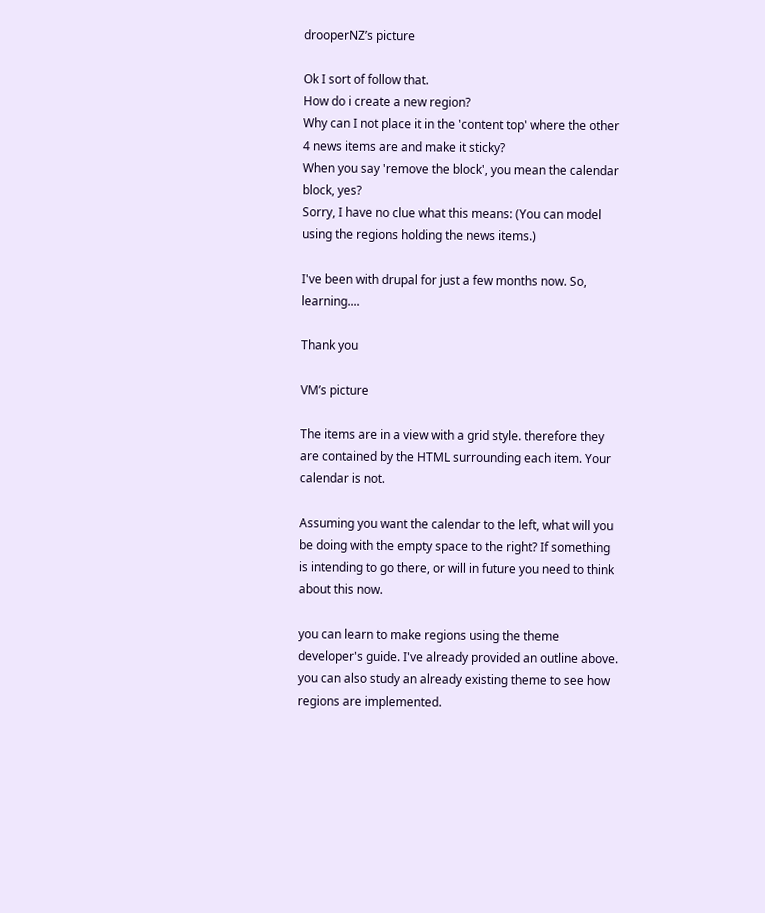drooperNZ’s picture

Ok I sort of follow that.
How do i create a new region?
Why can I not place it in the 'content top' where the other 4 news items are and make it sticky?
When you say 'remove the block', you mean the calendar block, yes?
Sorry, I have no clue what this means: (You can model using the regions holding the news items.)

I've been with drupal for just a few months now. So, learning....

Thank you

VM’s picture

The items are in a view with a grid style. therefore they are contained by the HTML surrounding each item. Your calendar is not.

Assuming you want the calendar to the left, what will you be doing with the empty space to the right? If something is intending to go there, or will in future you need to think about this now.

you can learn to make regions using the theme developer's guide. I've already provided an outline above. you can also study an already existing theme to see how regions are implemented.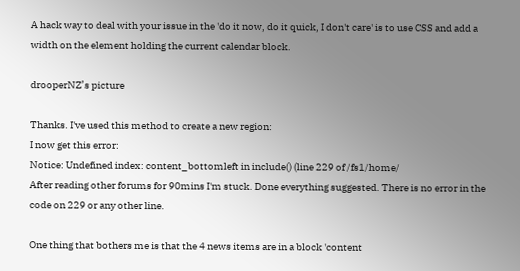A hack way to deal with your issue in the 'do it now, do it quick, I don't care' is to use CSS and add a width on the element holding the current calendar block.

drooperNZ’s picture

Thanks. I've used this method to create a new region:
I now get this error:
Notice: Undefined index: content_bottomleft in include() (line 229 of /fs1/home/
After reading other forums for 90mins I'm stuck. Done everything suggested. There is no error in the code on 229 or any other line.

One thing that bothers me is that the 4 news items are in a block 'content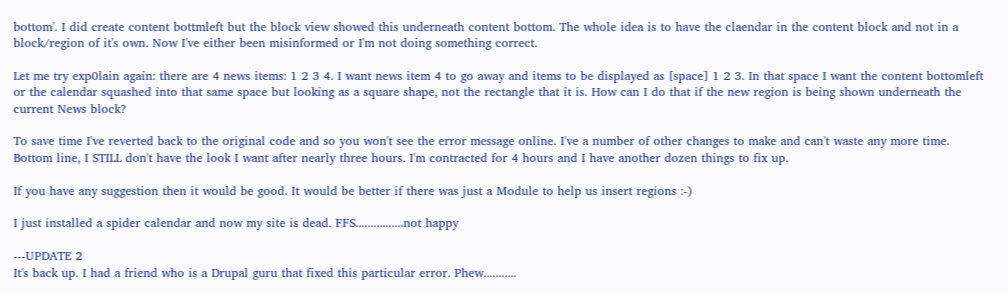bottom'. I did create content bottmleft but the block view showed this underneath content bottom. The whole idea is to have the claendar in the content block and not in a block/region of it's own. Now I've either been misinformed or I'm not doing something correct.

Let me try exp0lain again: there are 4 news items: 1 2 3 4. I want news item 4 to go away and items to be displayed as [space] 1 2 3. In that space I want the content bottomleft or the calendar squashed into that same space but looking as a square shape, not the rectangle that it is. How can I do that if the new region is being shown underneath the current News block?

To save time I've reverted back to the original code and so you won't see the error message online. I've a number of other changes to make and can't waste any more time. Bottom line, I STILL don't have the look I want after nearly three hours. I'm contracted for 4 hours and I have another dozen things to fix up.

If you have any suggestion then it would be good. It would be better if there was just a Module to help us insert regions :-)

I just installed a spider calendar and now my site is dead. FFS................not happy

---UPDATE 2
It's back up. I had a friend who is a Drupal guru that fixed this particular error. Phew...........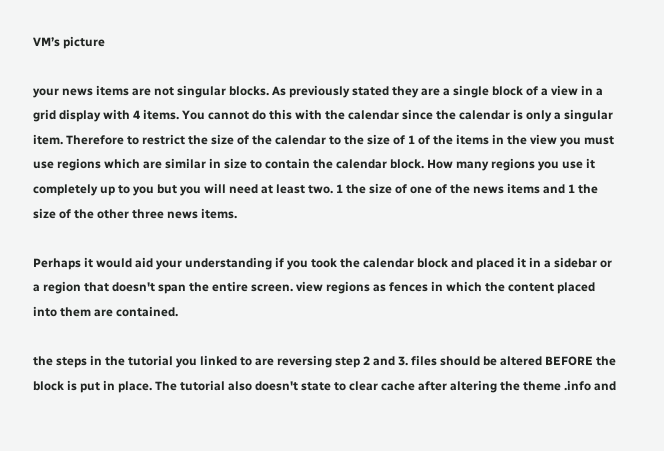VM’s picture

your news items are not singular blocks. As previously stated they are a single block of a view in a grid display with 4 items. You cannot do this with the calendar since the calendar is only a singular item. Therefore to restrict the size of the calendar to the size of 1 of the items in the view you must use regions which are similar in size to contain the calendar block. How many regions you use it completely up to you but you will need at least two. 1 the size of one of the news items and 1 the size of the other three news items.

Perhaps it would aid your understanding if you took the calendar block and placed it in a sidebar or a region that doesn't span the entire screen. view regions as fences in which the content placed into them are contained.

the steps in the tutorial you linked to are reversing step 2 and 3. files should be altered BEFORE the block is put in place. The tutorial also doesn't state to clear cache after altering the theme .info and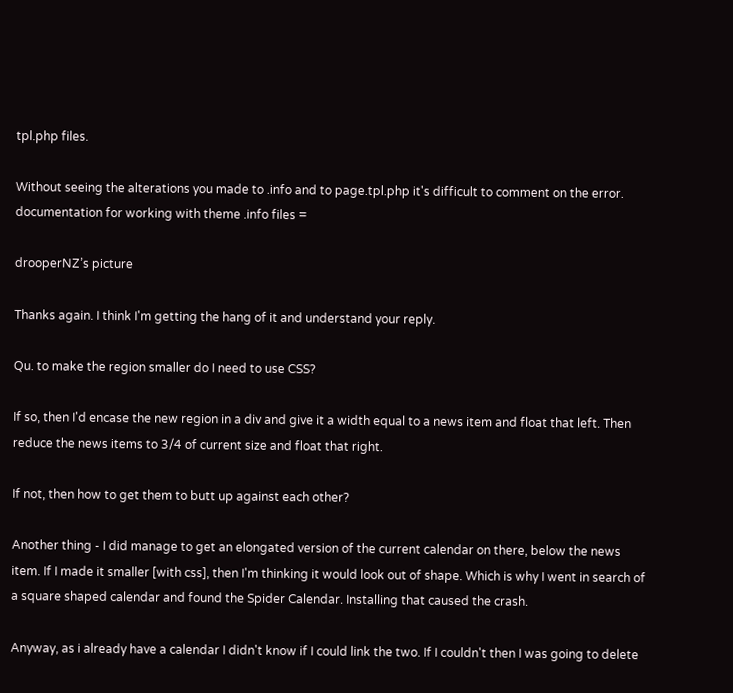tpl.php files.

Without seeing the alterations you made to .info and to page.tpl.php it's difficult to comment on the error. documentation for working with theme .info files =

drooperNZ’s picture

Thanks again. I think I'm getting the hang of it and understand your reply.

Qu. to make the region smaller do I need to use CSS?

If so, then I'd encase the new region in a div and give it a width equal to a news item and float that left. Then reduce the news items to 3/4 of current size and float that right.

If not, then how to get them to butt up against each other?

Another thing - I did manage to get an elongated version of the current calendar on there, below the news item. If I made it smaller [with css], then I'm thinking it would look out of shape. Which is why I went in search of a square shaped calendar and found the Spider Calendar. Installing that caused the crash.

Anyway, as i already have a calendar I didn't know if I could link the two. If I couldn't then I was going to delete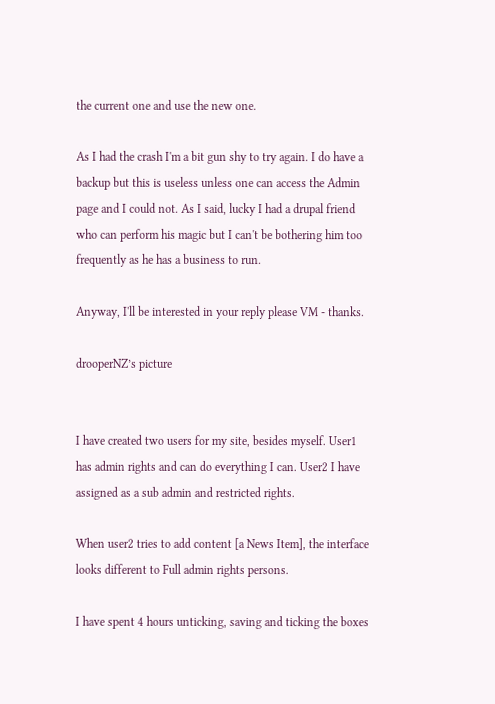the current one and use the new one.

As I had the crash I'm a bit gun shy to try again. I do have a backup but this is useless unless one can access the Admin page and I could not. As I said, lucky I had a drupal friend who can perform his magic but I can't be bothering him too frequently as he has a business to run.

Anyway, I'll be interested in your reply please VM - thanks.

drooperNZ’s picture


I have created two users for my site, besides myself. User1 has admin rights and can do everything I can. User2 I have assigned as a sub admin and restricted rights.

When user2 tries to add content [a News Item], the interface looks different to Full admin rights persons.

I have spent 4 hours unticking, saving and ticking the boxes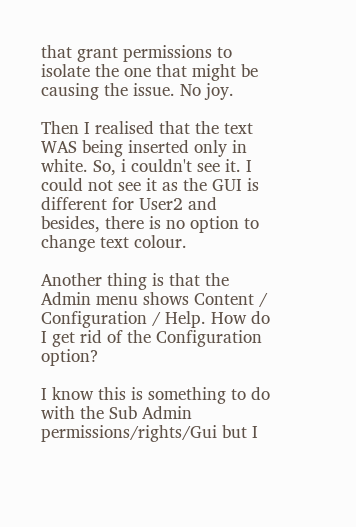that grant permissions to isolate the one that might be causing the issue. No joy.

Then I realised that the text WAS being inserted only in white. So, i couldn't see it. I could not see it as the GUI is different for User2 and besides, there is no option to change text colour.

Another thing is that the Admin menu shows Content / Configuration / Help. How do I get rid of the Configuration option?

I know this is something to do with the Sub Admin permissions/rights/Gui but I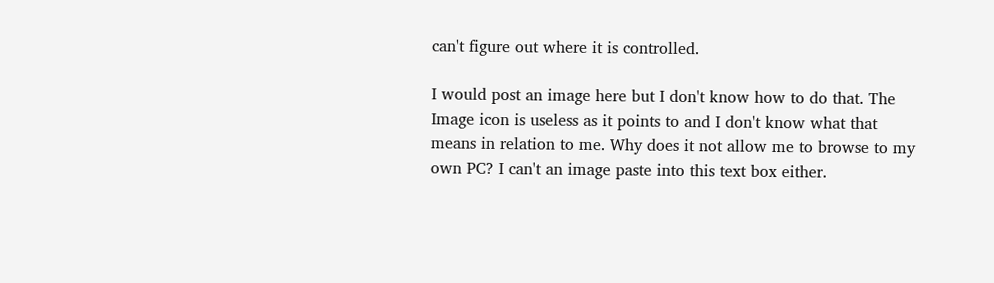can't figure out where it is controlled.

I would post an image here but I don't know how to do that. The Image icon is useless as it points to and I don't know what that means in relation to me. Why does it not allow me to browse to my own PC? I can't an image paste into this text box either.